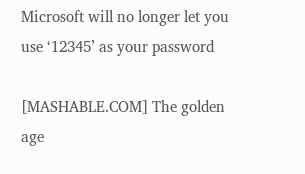Microsoft will no longer let you use ‘12345’ as your password

[MASHABLE.COM] The golden age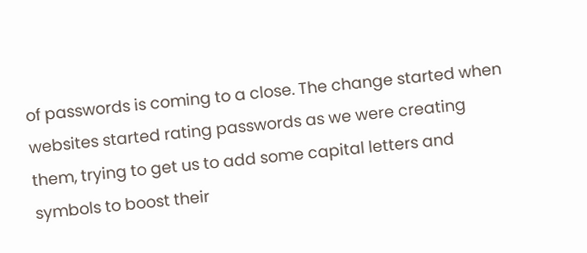of passwords is coming to a close. The change started when websites started rating passwords as we were creating them, trying to get us to add some capital letters and symbols to boost their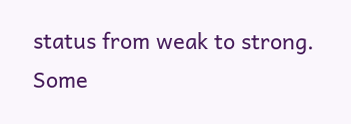status from weak to strong. Some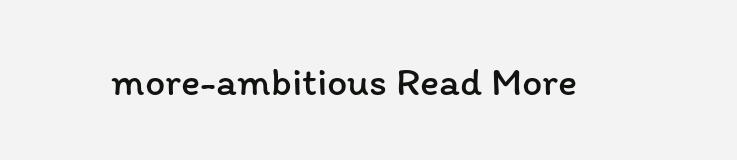more-ambitious Read More